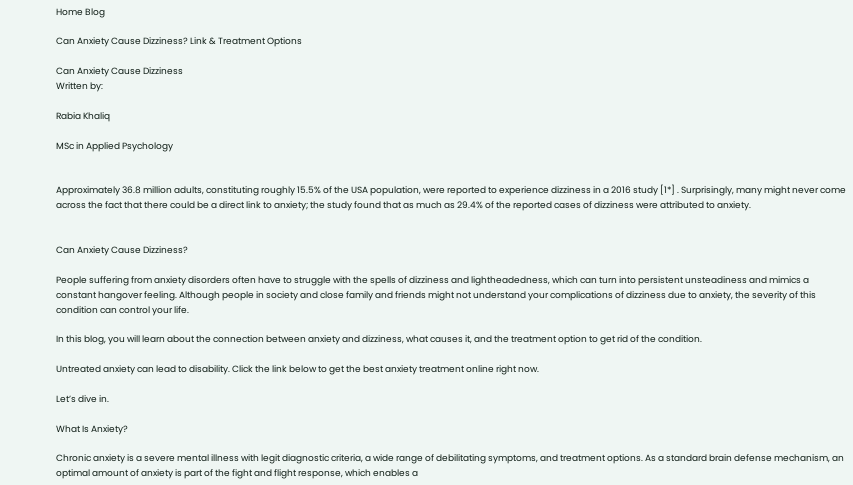Home Blog

Can Anxiety Cause Dizziness? Link & Treatment Options

Can Anxiety Cause Dizziness
Written by:

Rabia Khaliq

MSc in Applied Psychology


Approximately 36.8 million adults, constituting roughly 15.5% of the USA population, were reported to experience dizziness in a 2016 study [1*] . Surprisingly, many might never come across the fact that there could be a direct link to anxiety; the study found that as much as 29.4% of the reported cases of dizziness were attributed to anxiety.


Can Anxiety Cause Dizziness?

People suffering from anxiety disorders often have to struggle with the spells of dizziness and lightheadedness, which can turn into persistent unsteadiness and mimics a constant hangover feeling. Although people in society and close family and friends might not understand your complications of dizziness due to anxiety, the severity of this condition can control your life.

In this blog, you will learn about the connection between anxiety and dizziness, what causes it, and the treatment option to get rid of the condition.

Untreated anxiety can lead to disability. Click the link below to get the best anxiety treatment online right now.

Let’s dive in.

What Is Anxiety?

Chronic anxiety is a severe mental illness with legit diagnostic criteria, a wide range of debilitating symptoms, and treatment options. As a standard brain defense mechanism, an optimal amount of anxiety is part of the fight and flight response, which enables a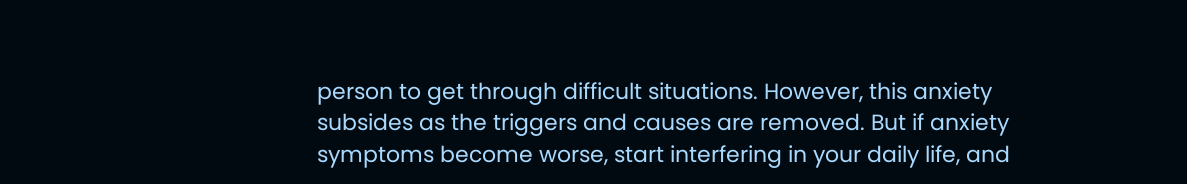person to get through difficult situations. However, this anxiety subsides as the triggers and causes are removed. But if anxiety symptoms become worse, start interfering in your daily life, and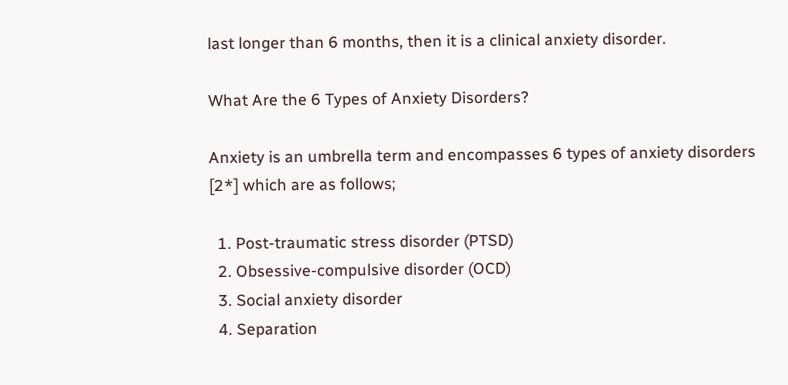last longer than 6 months, then it is a clinical anxiety disorder.

What Are the 6 Types of Anxiety Disorders?

Anxiety is an umbrella term and encompasses 6 types of anxiety disorders [2*] which are as follows;

  1. Post-traumatic stress disorder (PTSD)
  2. Obsessive-compulsive disorder (OCD)
  3. Social anxiety disorder
  4. Separation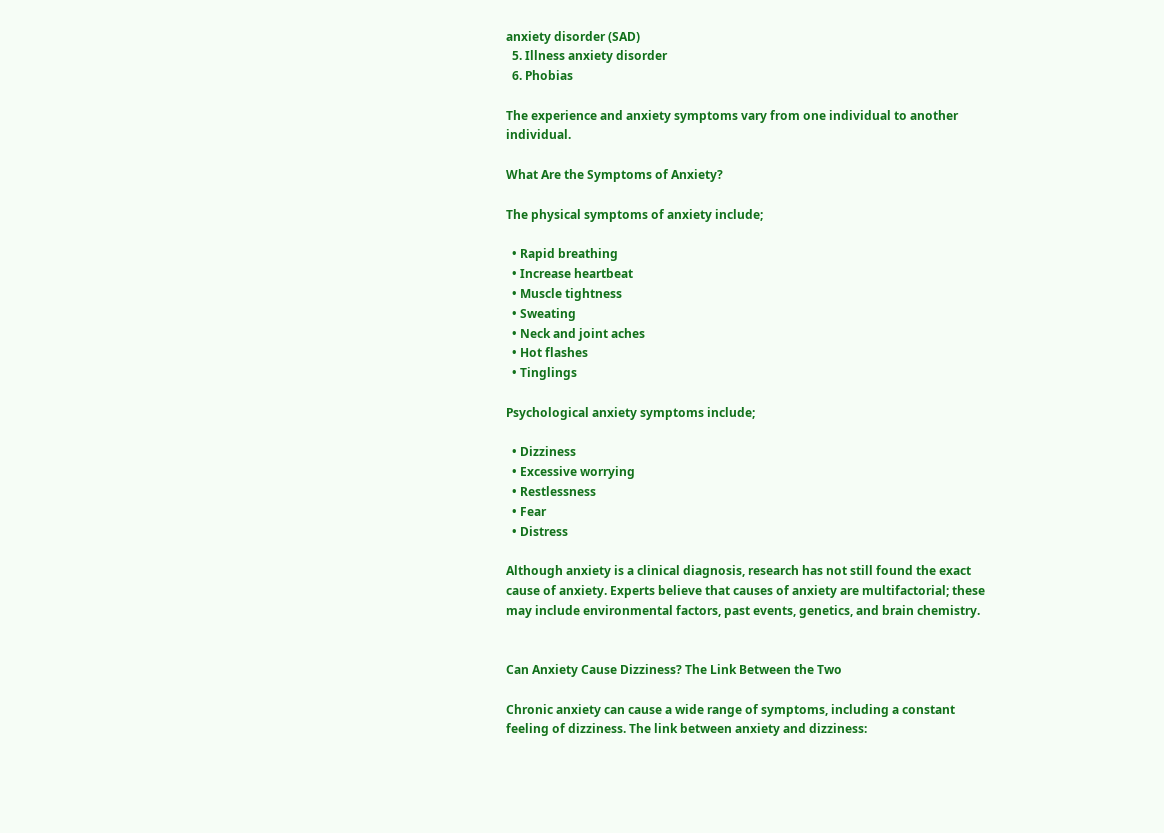anxiety disorder (SAD)
  5. Illness anxiety disorder
  6. Phobias

The experience and anxiety symptoms vary from one individual to another individual.

What Are the Symptoms of Anxiety?

The physical symptoms of anxiety include;

  • Rapid breathing
  • Increase heartbeat
  • Muscle tightness
  • Sweating
  • Neck and joint aches
  • Hot flashes
  • Tinglings

Psychological anxiety symptoms include;

  • Dizziness
  • Excessive worrying
  • Restlessness
  • Fear
  • Distress

Although anxiety is a clinical diagnosis, research has not still found the exact cause of anxiety. Experts believe that causes of anxiety are multifactorial; these may include environmental factors, past events, genetics, and brain chemistry.


Can Anxiety Cause Dizziness? The Link Between the Two

Chronic anxiety can cause a wide range of symptoms, including a constant feeling of dizziness. The link between anxiety and dizziness: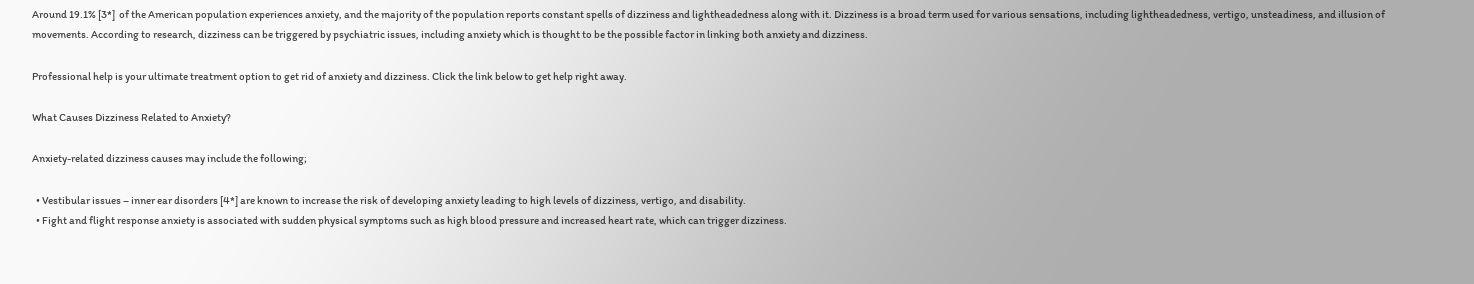Around 19.1% [3*]  of the American population experiences anxiety, and the majority of the population reports constant spells of dizziness and lightheadedness along with it. Dizziness is a broad term used for various sensations, including lightheadedness, vertigo, unsteadiness, and illusion of movements. According to research, dizziness can be triggered by psychiatric issues, including anxiety which is thought to be the possible factor in linking both anxiety and dizziness.

Professional help is your ultimate treatment option to get rid of anxiety and dizziness. Click the link below to get help right away.

What Causes Dizziness Related to Anxiety?

Anxiety-related dizziness causes may include the following;

  • Vestibular issues – inner ear disorders [4*] are known to increase the risk of developing anxiety leading to high levels of dizziness, vertigo, and disability.
  • Fight and flight response anxiety is associated with sudden physical symptoms such as high blood pressure and increased heart rate, which can trigger dizziness.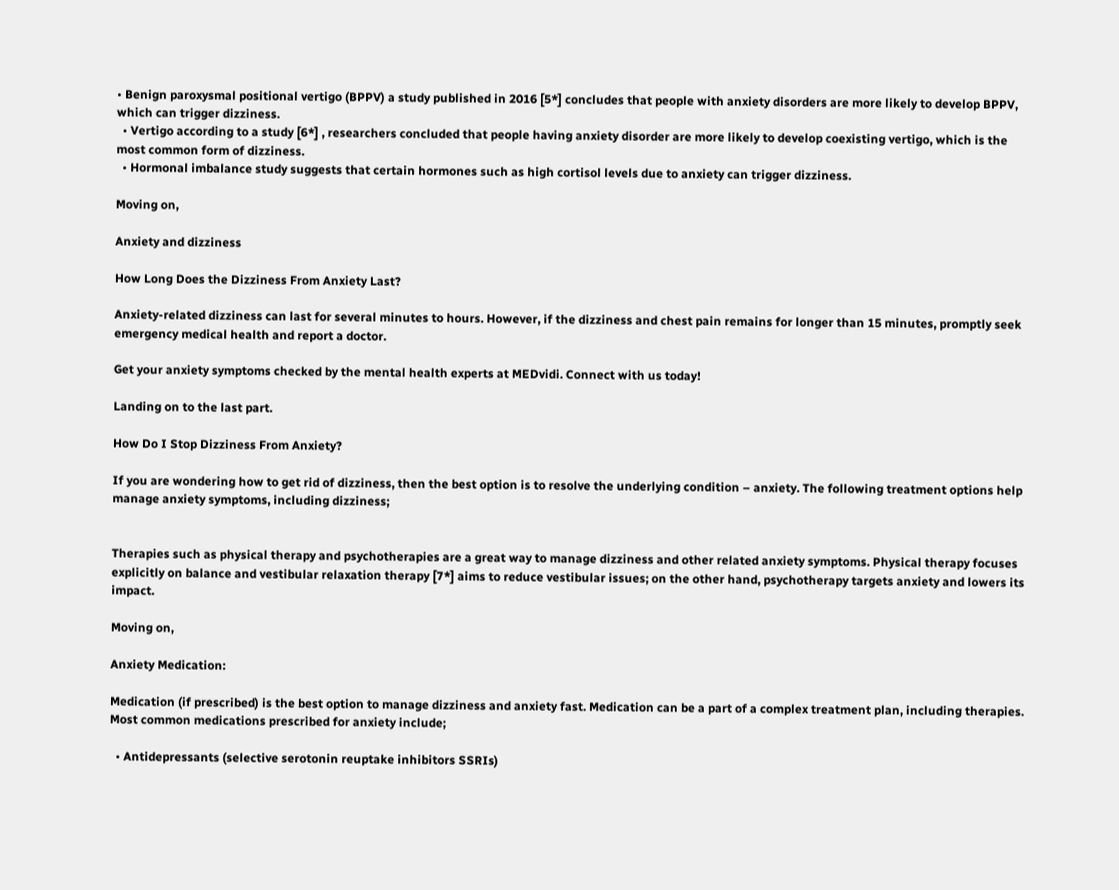• Benign paroxysmal positional vertigo (BPPV) a study published in 2016 [5*] concludes that people with anxiety disorders are more likely to develop BPPV, which can trigger dizziness.
  • Vertigo according to a study [6*] , researchers concluded that people having anxiety disorder are more likely to develop coexisting vertigo, which is the most common form of dizziness.
  • Hormonal imbalance study suggests that certain hormones such as high cortisol levels due to anxiety can trigger dizziness.

Moving on,

Anxiety and dizziness

How Long Does the Dizziness From Anxiety Last?

Anxiety-related dizziness can last for several minutes to hours. However, if the dizziness and chest pain remains for longer than 15 minutes, promptly seek emergency medical health and report a doctor.

Get your anxiety symptoms checked by the mental health experts at MEDvidi. Connect with us today!

Landing on to the last part.

How Do I Stop Dizziness From Anxiety?

If you are wondering how to get rid of dizziness, then the best option is to resolve the underlying condition – anxiety. The following treatment options help manage anxiety symptoms, including dizziness;


Therapies such as physical therapy and psychotherapies are a great way to manage dizziness and other related anxiety symptoms. Physical therapy focuses explicitly on balance and vestibular relaxation therapy [7*] aims to reduce vestibular issues; on the other hand, psychotherapy targets anxiety and lowers its impact.

Moving on,

Anxiety Medication:

Medication (if prescribed) is the best option to manage dizziness and anxiety fast. Medication can be a part of a complex treatment plan, including therapies. Most common medications prescribed for anxiety include;

  • Antidepressants (selective serotonin reuptake inhibitors SSRIs)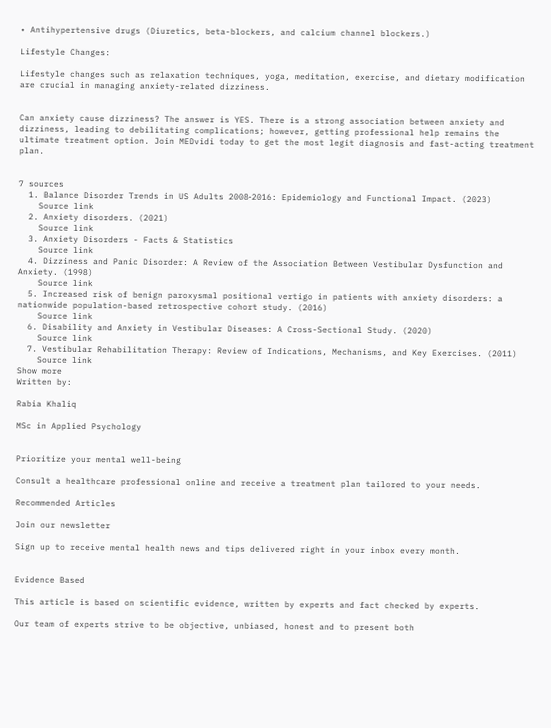• Antihypertensive drugs (Diuretics, beta-blockers, and calcium channel blockers.)

Lifestyle Changes:

Lifestyle changes such as relaxation techniques, yoga, meditation, exercise, and dietary modification are crucial in managing anxiety-related dizziness.


Can anxiety cause dizziness? The answer is YES. There is a strong association between anxiety and dizziness, leading to debilitating complications; however, getting professional help remains the ultimate treatment option. Join MEDvidi today to get the most legit diagnosis and fast-acting treatment plan.


7 sources
  1. Balance Disorder Trends in US Adults 2008‐2016: Epidemiology and Functional Impact. (2023)
    Source link
  2. Anxiety disorders. (2021)
    Source link
  3. Anxiety Disorders - Facts & Statistics
    Source link
  4. Dizziness and Panic Disorder: A Review of the Association Between Vestibular Dysfunction and Anxiety. (1998)
    Source link
  5. Increased risk of benign paroxysmal positional vertigo in patients with anxiety disorders: a nationwide population-based retrospective cohort study. (2016)
    Source link
  6. Disability and Anxiety in Vestibular Diseases: A Cross-Sectional Study. (2020)
    Source link
  7. Vestibular Rehabilitation Therapy: Review of Indications, Mechanisms, and Key Exercises. (2011)
    Source link
Show more
Written by:

Rabia Khaliq

MSc in Applied Psychology


Prioritize your mental well-being

Consult a healthcare professional online and receive a treatment plan tailored to your needs.

Recommended Articles

Join our newsletter

Sign up to receive mental health news and tips delivered right in your inbox every month.


Evidence Based

This article is based on scientific evidence, written by experts and fact checked by experts.

Our team of experts strive to be objective, unbiased, honest and to present both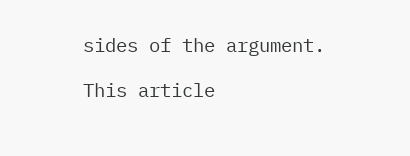sides of the argument.

This article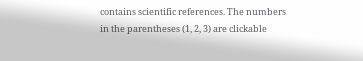contains scientific references. The numbers
in the parentheses (1, 2, 3) are clickable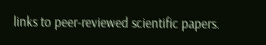links to peer-reviewed scientific papers.